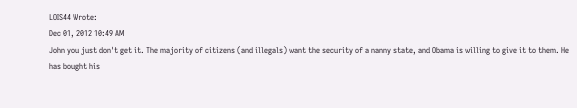LOIS44 Wrote:
Dec 01, 2012 10:49 AM
John you just don't get it. The majority of citizens (and illegals) want the security of a nanny state, and Obama is willing to give it to them. He has bought his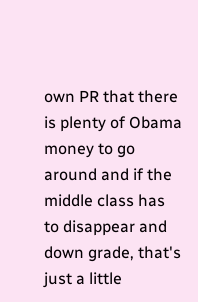own PR that there is plenty of Obama money to go around and if the middle class has to disappear and down grade, that's just a little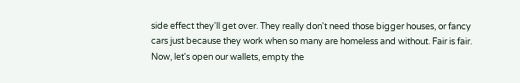side effect they'll get over. They really don't need those bigger houses, or fancy cars just because they work when so many are homeless and without. Fair is fair. Now, let's open our wallets, empty the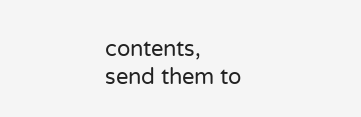contents, send them to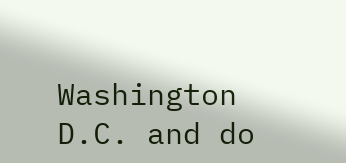Washington D.C. and do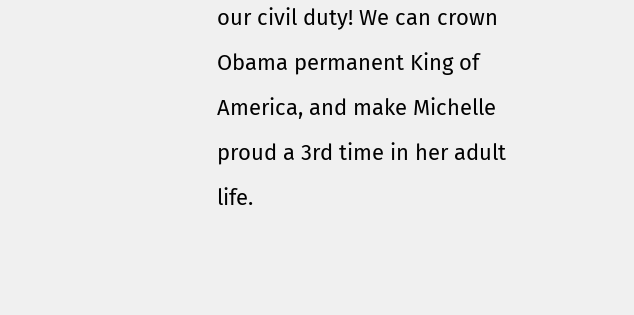our civil duty! We can crown Obama permanent King of America, and make Michelle proud a 3rd time in her adult life.